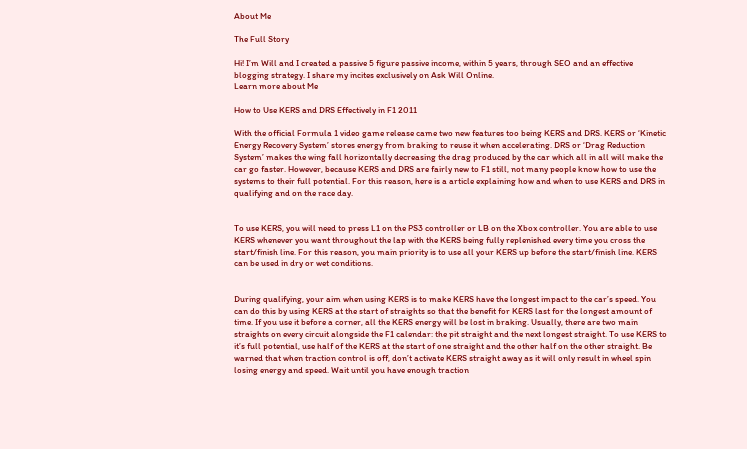About Me

The Full Story

Hi! I’m Will and I created a passive 5 figure passive income, within 5 years, through SEO and an effective blogging strategy. I share my incites exclusively on Ask Will Online.
Learn more about Me

How to Use KERS and DRS Effectively in F1 2011

With the official Formula 1 video game release came two new features too being KERS and DRS. KERS or ‘Kinetic Energy Recovery System’ stores energy from braking to reuse it when accelerating. DRS or ‘Drag Reduction System’ makes the wing fall horizontally decreasing the drag produced by the car which all in all will make the car go faster. However, because KERS and DRS are fairly new to F1 still, not many people know how to use the systems to their full potential. For this reason, here is a article explaining how and when to use KERS and DRS in qualifying and on the race day.


To use KERS, you will need to press L1 on the PS3 controller or LB on the Xbox controller. You are able to use KERS whenever you want throughout the lap with the KERS being fully replenished every time you cross the start/finish line. For this reason, you main priority is to use all your KERS up before the start/finish line. KERS can be used in dry or wet conditions.


During qualifying, your aim when using KERS is to make KERS have the longest impact to the car’s speed. You can do this by using KERS at the start of straights so that the benefit for KERS last for the longest amount of time. If you use it before a corner, all the KERS energy will be lost in braking. Usually, there are two main straights on every circuit alongside the F1 calendar: the pit straight and the next longest straight. To use KERS to it’s full potential, use half of the KERS at the start of one straight and the other half on the other straight. Be warned that when traction control is off, don’t activate KERS straight away as it will only result in wheel spin losing energy and speed. Wait until you have enough traction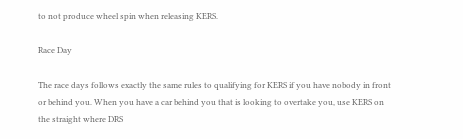to not produce wheel spin when releasing KERS.

Race Day

The race days follows exactly the same rules to qualifying for KERS if you have nobody in front or behind you. When you have a car behind you that is looking to overtake you, use KERS on the straight where DRS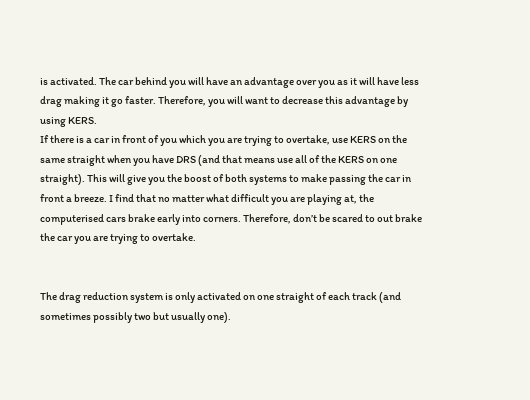is activated. The car behind you will have an advantage over you as it will have less drag making it go faster. Therefore, you will want to decrease this advantage by using KERS.
If there is a car in front of you which you are trying to overtake, use KERS on the same straight when you have DRS (and that means use all of the KERS on one straight). This will give you the boost of both systems to make passing the car in front a breeze. I find that no matter what difficult you are playing at, the computerised cars brake early into corners. Therefore, don’t be scared to out brake the car you are trying to overtake.


The drag reduction system is only activated on one straight of each track (and sometimes possibly two but usually one).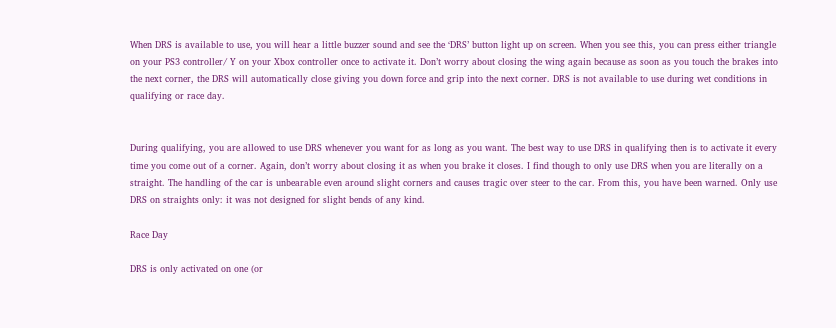When DRS is available to use, you will hear a little buzzer sound and see the ‘DRS’ button light up on screen. When you see this, you can press either triangle on your PS3 controller/ Y on your Xbox controller once to activate it. Don’t worry about closing the wing again because as soon as you touch the brakes into the next corner, the DRS will automatically close giving you down force and grip into the next corner. DRS is not available to use during wet conditions in qualifying or race day.


During qualifying, you are allowed to use DRS whenever you want for as long as you want. The best way to use DRS in qualifying then is to activate it every time you come out of a corner. Again, don’t worry about closing it as when you brake it closes. I find though to only use DRS when you are literally on a straight. The handling of the car is unbearable even around slight corners and causes tragic over steer to the car. From this, you have been warned. Only use DRS on straights only: it was not designed for slight bends of any kind.

Race Day

DRS is only activated on one (or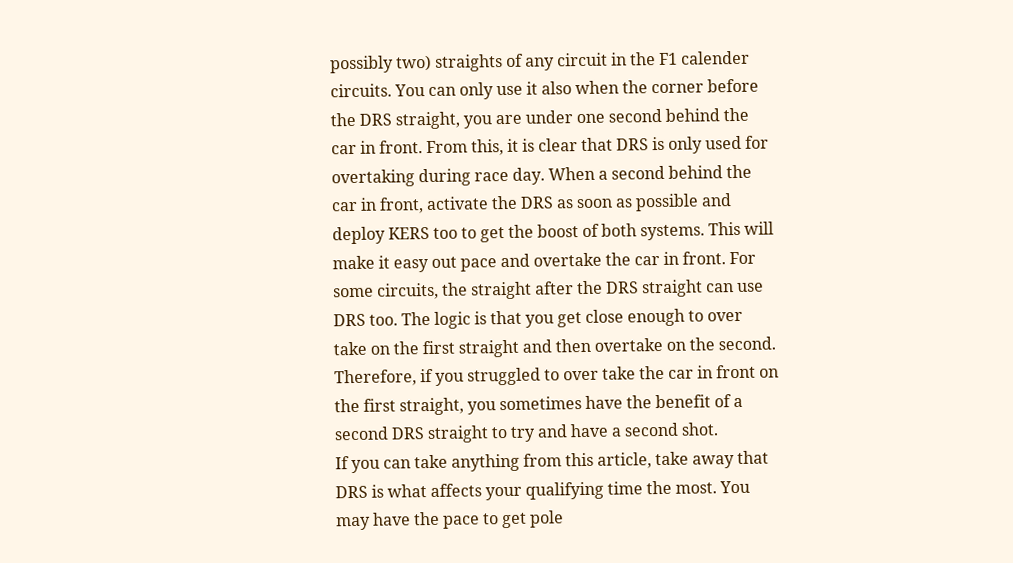possibly two) straights of any circuit in the F1 calender circuits. You can only use it also when the corner before the DRS straight, you are under one second behind the car in front. From this, it is clear that DRS is only used for overtaking during race day. When a second behind the car in front, activate the DRS as soon as possible and deploy KERS too to get the boost of both systems. This will make it easy out pace and overtake the car in front. For some circuits, the straight after the DRS straight can use DRS too. The logic is that you get close enough to over take on the first straight and then overtake on the second. Therefore, if you struggled to over take the car in front on the first straight, you sometimes have the benefit of a second DRS straight to try and have a second shot.
If you can take anything from this article, take away that DRS is what affects your qualifying time the most. You may have the pace to get pole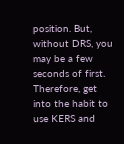position. But, without DRS, you may be a few seconds of first. Therefore, get into the habit to use KERS and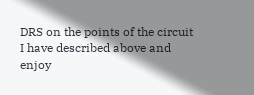DRS on the points of the circuit I have described above and enjoy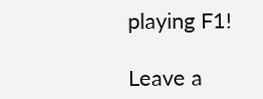playing F1!

Leave a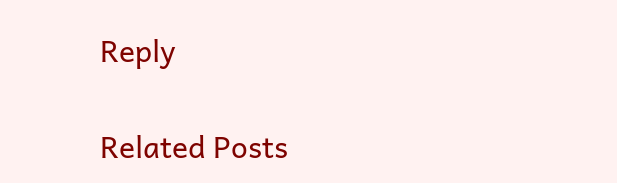Reply

Related Posts